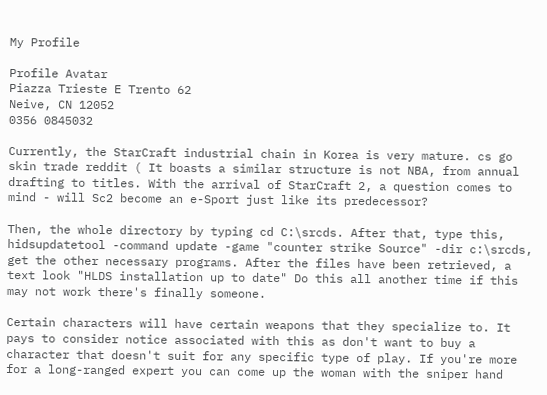My Profile

Profile Avatar
Piazza Trieste E Trento 62
Neive, CN 12052
0356 0845032

Currently, the StarCraft industrial chain in Korea is very mature. cs go skin trade reddit ( It boasts a similar structure is not NBA, from annual drafting to titles. With the arrival of StarCraft 2, a question comes to mind - will Sc2 become an e-Sport just like its predecessor?

Then, the whole directory by typing cd C:\srcds. After that, type this, hidsupdatetool -command update -game "counter strike Source" -dir c:\srcds, get the other necessary programs. After the files have been retrieved, a text look "HLDS installation up to date" Do this all another time if this may not work there's finally someone.

Certain characters will have certain weapons that they specialize to. It pays to consider notice associated with this as don't want to buy a character that doesn't suit for any specific type of play. If you're more for a long-ranged expert you can come up the woman with the sniper hand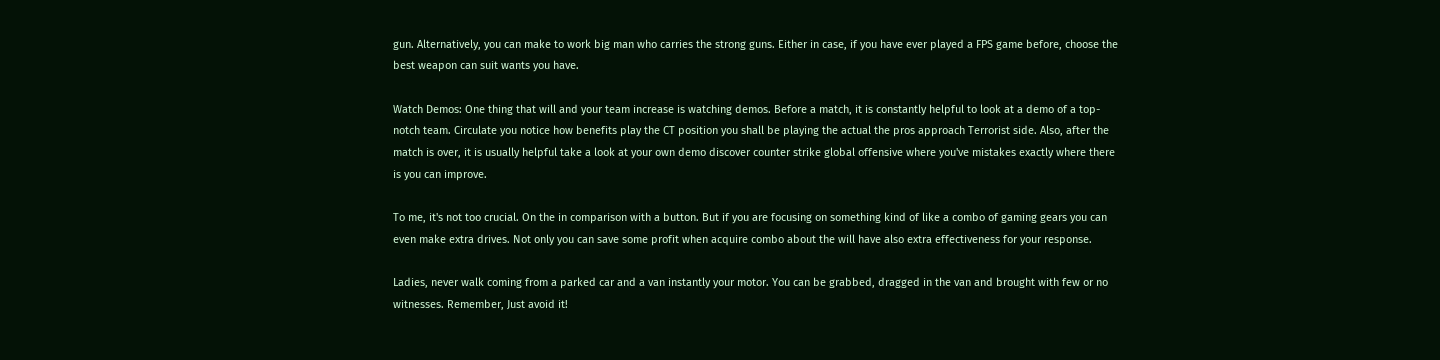gun. Alternatively, you can make to work big man who carries the strong guns. Either in case, if you have ever played a FPS game before, choose the best weapon can suit wants you have.

Watch Demos: One thing that will and your team increase is watching demos. Before a match, it is constantly helpful to look at a demo of a top-notch team. Circulate you notice how benefits play the CT position you shall be playing the actual the pros approach Terrorist side. Also, after the match is over, it is usually helpful take a look at your own demo discover counter strike global offensive where you've mistakes exactly where there is you can improve.

To me, it's not too crucial. On the in comparison with a button. But if you are focusing on something kind of like a combo of gaming gears you can even make extra drives. Not only you can save some profit when acquire combo about the will have also extra effectiveness for your response.

Ladies, never walk coming from a parked car and a van instantly your motor. You can be grabbed, dragged in the van and brought with few or no witnesses. Remember, Just avoid it!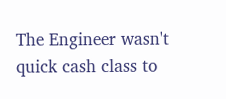The Engineer wasn't quick cash class to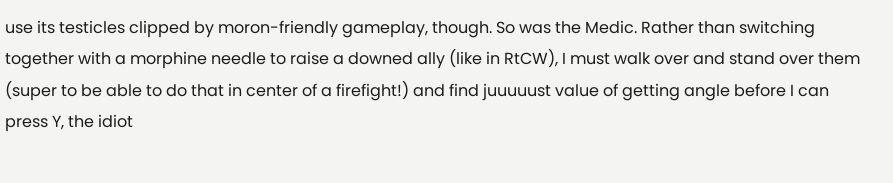use its testicles clipped by moron-friendly gameplay, though. So was the Medic. Rather than switching together with a morphine needle to raise a downed ally (like in RtCW), I must walk over and stand over them (super to be able to do that in center of a firefight!) and find juuuuust value of getting angle before I can press Y, the idiot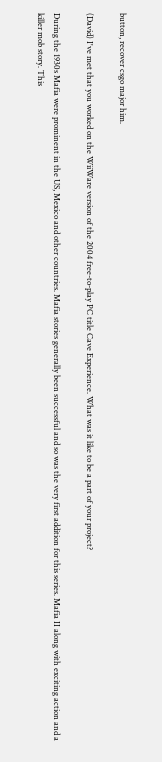button, recover csgo major him.

(David) I've met that you worked on the WiiWare version of the 2004 free-to-play PC title Cave Experience. What was it like to be a part of your project?

During the 1930s Mafia were prominent in the US, Mexico and other countries. Mafia stories generally been successful and so was the very first addition for this series. Mafia II along with exciting action and a killer mob story. This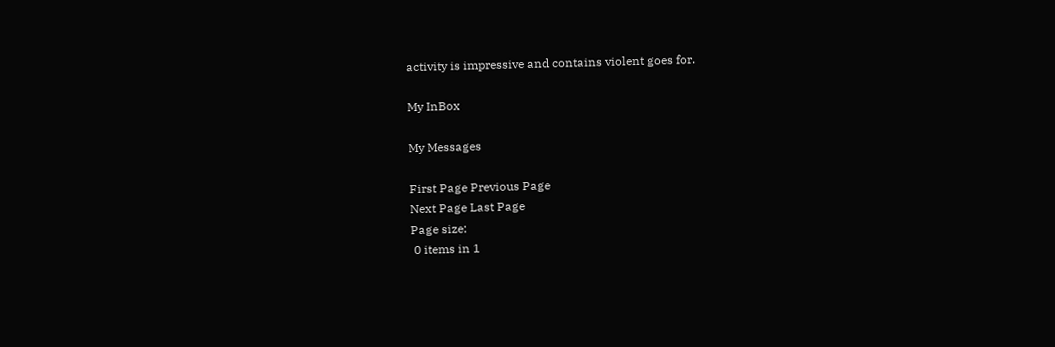activity is impressive and contains violent goes for.

My InBox

My Messages

First Page Previous Page
Next Page Last Page
Page size:
 0 items in 1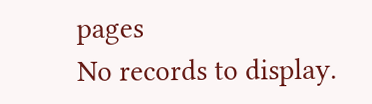pages
No records to display.